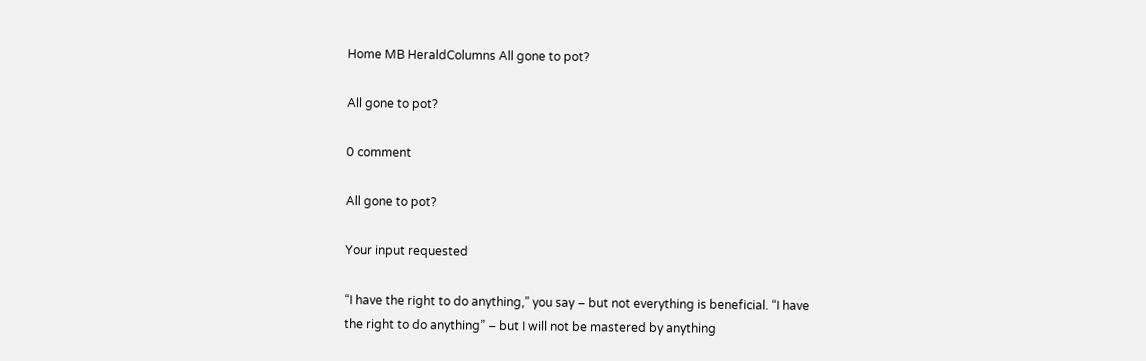Home MB HeraldColumns All gone to pot?

All gone to pot?

0 comment

All gone to pot?

Your input requested

“I have the right to do anything,” you say – but not everything is beneficial. “I have the right to do anything” – but I will not be mastered by anything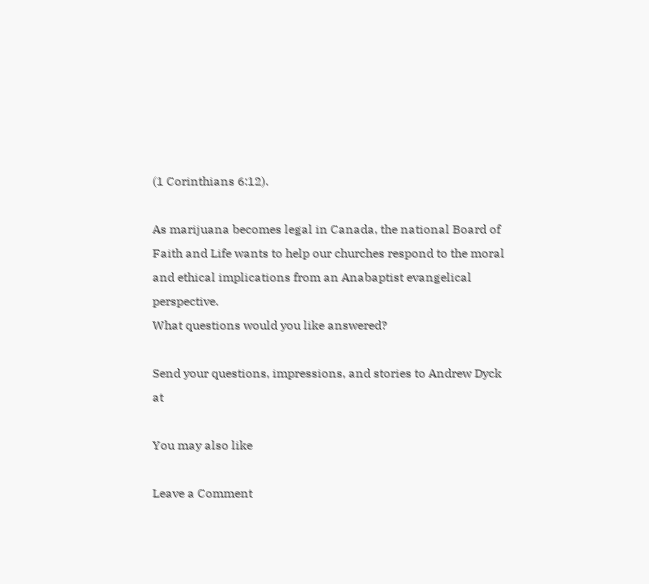(1 Corinthians 6:12).

As marijuana becomes legal in Canada, the national Board of Faith and Life wants to help our churches respond to the moral and ethical implications from an Anabaptist evangelical perspective.
What questions would you like answered?

Send your questions, impressions, and stories to Andrew Dyck at

You may also like

Leave a Comment